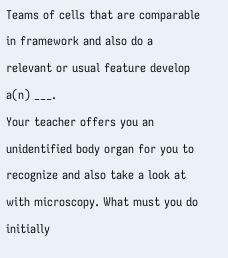Teams of cells that are comparable in framework and also do a relevant or usual feature develop a(n) ___.
Your teacher offers you an unidentified body organ for you to recognize and also take a look at with microscopy. What must you do initially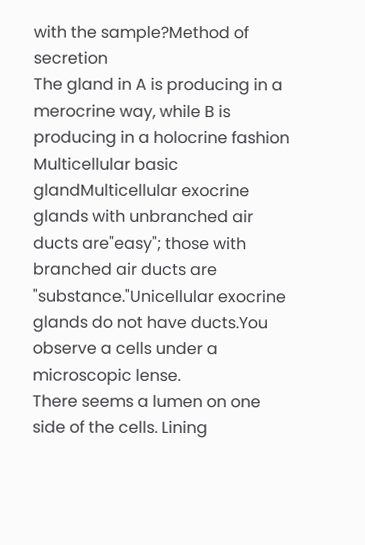with the sample?Method of secretion
The gland in A is producing in a merocrine way, while B is producing in a holocrine fashion Multicellular basic glandMulticellular exocrine glands with unbranched air ducts are"easy"; those with branched air ducts are "substance."Unicellular exocrine glands do not have ducts.You observe a cells under a microscopic lense.
There seems a lumen on one side of the cells. Lining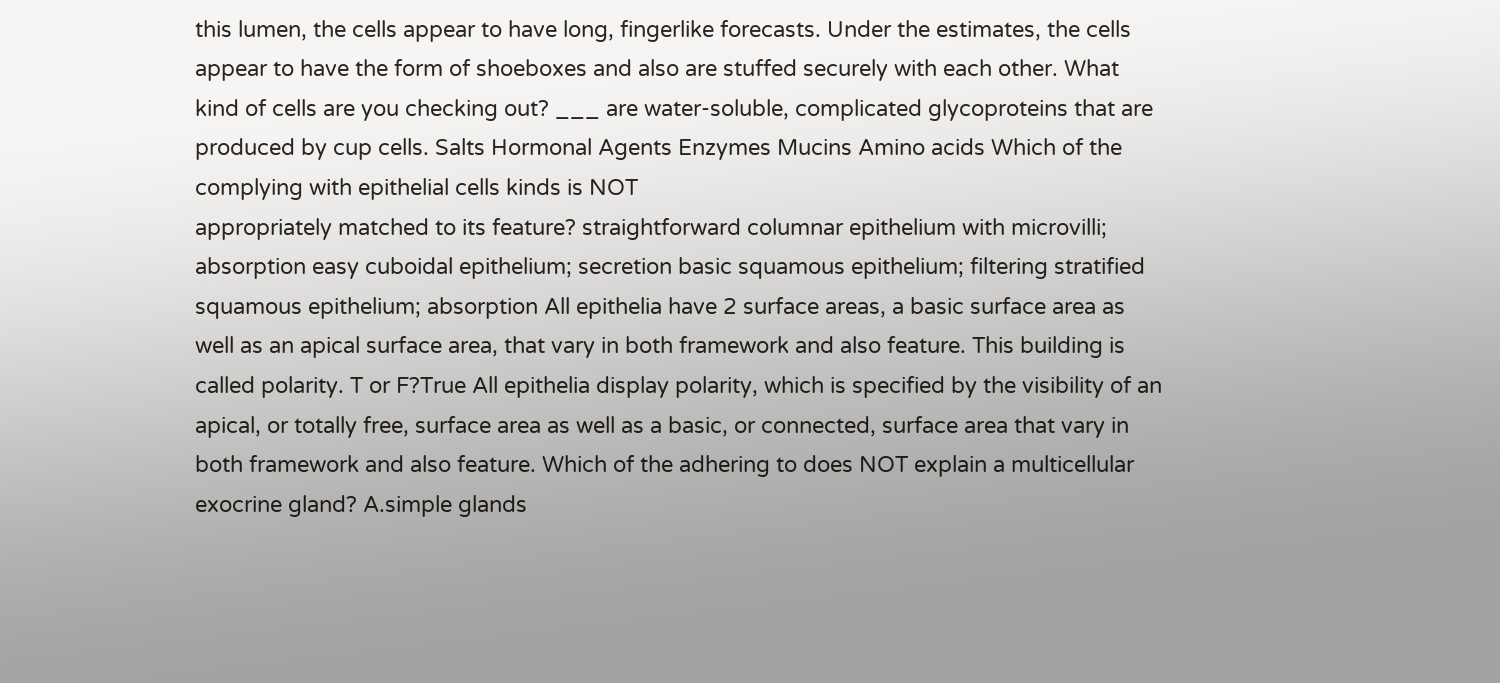this lumen, the cells appear to have long, fingerlike forecasts. Under the estimates, the cells appear to have the form of shoeboxes and also are stuffed securely with each other. What kind of cells are you checking out? ___ are water-soluble, complicated glycoproteins that are produced by cup cells. Salts Hormonal Agents Enzymes Mucins Amino acids Which of the complying with epithelial cells kinds is NOT
appropriately matched to its feature? straightforward columnar epithelium with microvilli; absorption easy cuboidal epithelium; secretion basic squamous epithelium; filtering stratified squamous epithelium; absorption All epithelia have 2 surface areas, a basic surface area as well as an apical surface area, that vary in both framework and also feature. This building is called polarity. T or F?True All epithelia display polarity, which is specified by the visibility of an apical, or totally free, surface area as well as a basic, or connected, surface area that vary in both framework and also feature. Which of the adhering to does NOT explain a multicellular exocrine gland? A.simple glands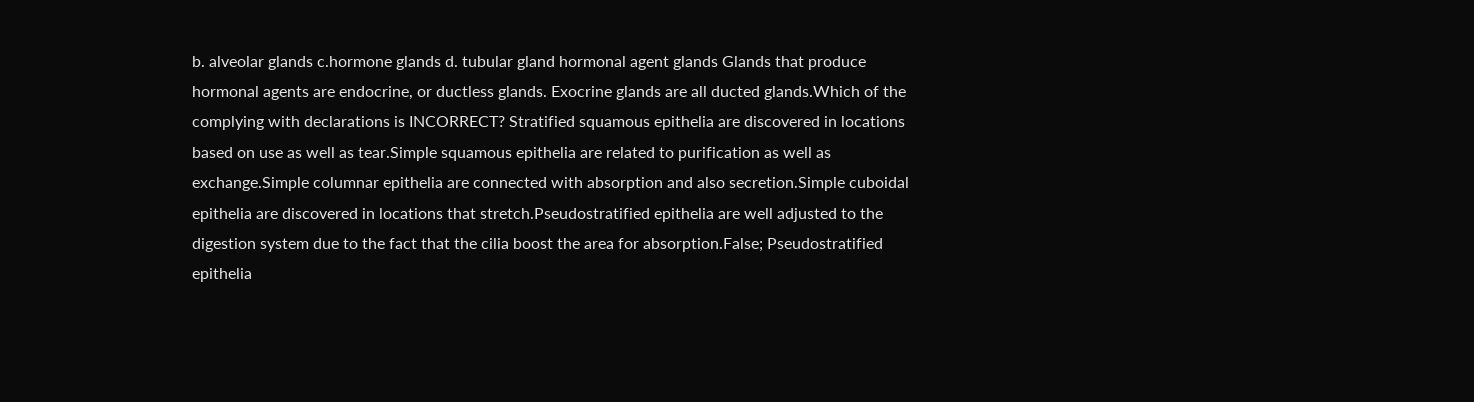b. alveolar glands c.hormone glands d. tubular gland hormonal agent glands Glands that produce hormonal agents are endocrine, or ductless glands. Exocrine glands are all ducted glands.Which of the complying with declarations is INCORRECT? Stratified squamous epithelia are discovered in locations based on use as well as tear.Simple squamous epithelia are related to purification as well as exchange.Simple columnar epithelia are connected with absorption and also secretion.Simple cuboidal epithelia are discovered in locations that stretch.Pseudostratified epithelia are well adjusted to the digestion system due to the fact that the cilia boost the area for absorption.False; Pseudostratified epithelia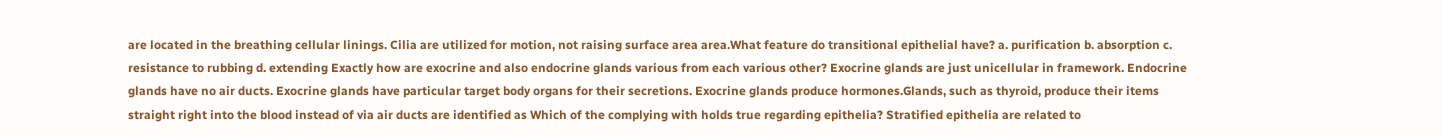are located in the breathing cellular linings. Cilia are utilized for motion, not raising surface area area.What feature do transitional epithelial have? a. purification b. absorption c. resistance to rubbing d. extending Exactly how are exocrine and also endocrine glands various from each various other? Exocrine glands are just unicellular in framework. Endocrine glands have no air ducts. Exocrine glands have particular target body organs for their secretions. Exocrine glands produce hormones.Glands, such as thyroid, produce their items straight right into the blood instead of via air ducts are identified as Which of the complying with holds true regarding epithelia? Stratified epithelia are related to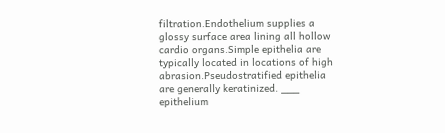filtration.Endothelium supplies a glossy surface area lining all hollow cardio organs.Simple epithelia are typically located in locations of high abrasion.Pseudostratified epithelia are generally keratinized. ___ epithelium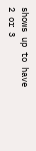shows up to have
2 or 3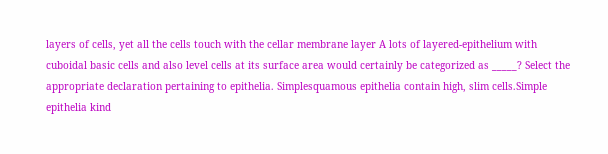layers of cells, yet all the cells touch with the cellar membrane layer A lots of layered-epithelium with cuboidal basic cells and also level cells at its surface area would certainly be categorized as _____? Select the appropriate declaration pertaining to epithelia. Simplesquamous epithelia contain high, slim cells.Simple epithelia kind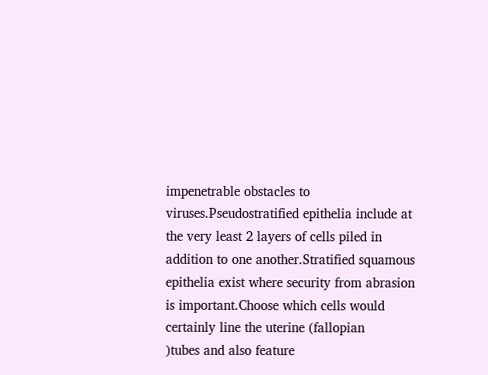impenetrable obstacles to viruses.Pseudostratified epithelia include at the very least 2 layers of cells piled in addition to one another.Stratified squamous epithelia exist where security from abrasion is important.Choose which cells would certainly line the uterine (fallopian
)tubes and also feature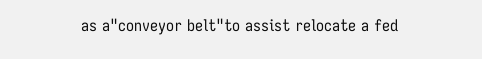as a"conveyor belt"to assist relocate a fed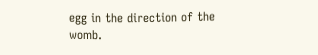egg in the direction of the womb.